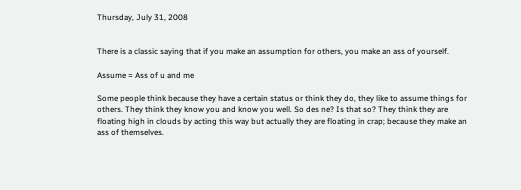Thursday, July 31, 2008


There is a classic saying that if you make an assumption for others, you make an ass of yourself.

Assume = Ass of u and me

Some people think because they have a certain status or think they do, they like to assume things for others. They think they know you and know you well. So des ne? Is that so? They think they are floating high in clouds by acting this way but actually they are floating in crap; because they make an ass of themselves.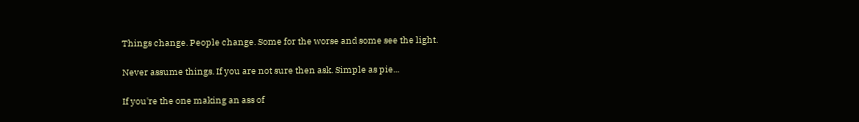Things change. People change. Some for the worse and some see the light.

Never assume things. If you are not sure then ask. Simple as pie...

If you're the one making an ass of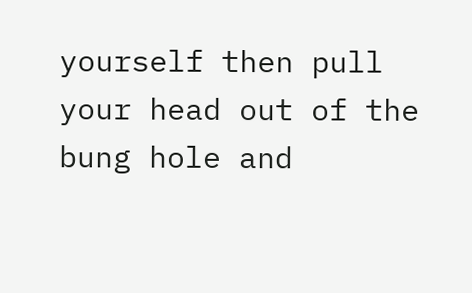yourself then pull your head out of the bung hole and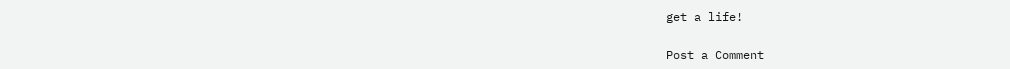get a life!

Post a Comment